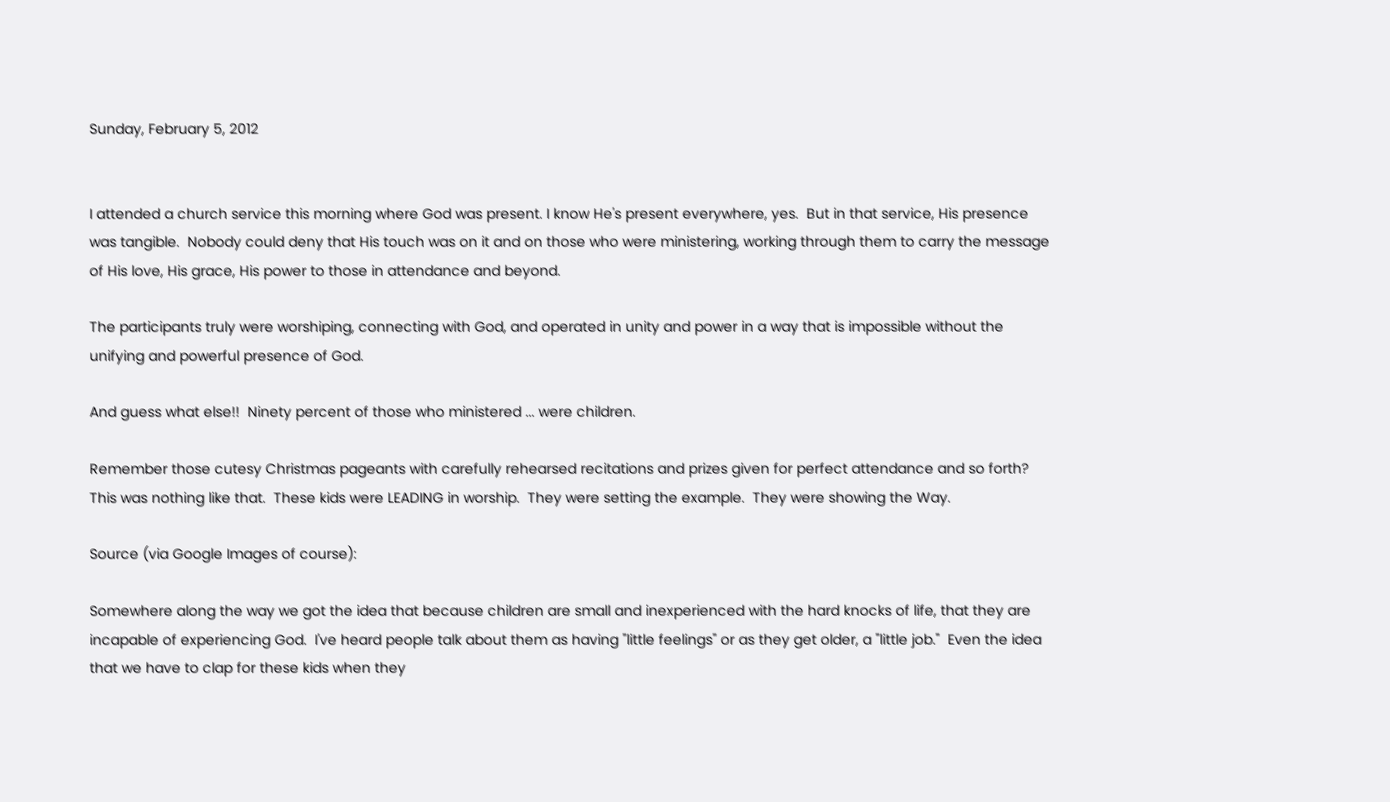Sunday, February 5, 2012


I attended a church service this morning where God was present. I know He's present everywhere, yes.  But in that service, His presence was tangible.  Nobody could deny that His touch was on it and on those who were ministering, working through them to carry the message of His love, His grace, His power to those in attendance and beyond.

The participants truly were worshiping, connecting with God, and operated in unity and power in a way that is impossible without the unifying and powerful presence of God.

And guess what else!!  Ninety percent of those who ministered ... were children.

Remember those cutesy Christmas pageants with carefully rehearsed recitations and prizes given for perfect attendance and so forth?  This was nothing like that.  These kids were LEADING in worship.  They were setting the example.  They were showing the Way.

Source (via Google Images of course):

Somewhere along the way we got the idea that because children are small and inexperienced with the hard knocks of life, that they are incapable of experiencing God.  I've heard people talk about them as having "little feelings" or as they get older, a "little job."  Even the idea that we have to clap for these kids when they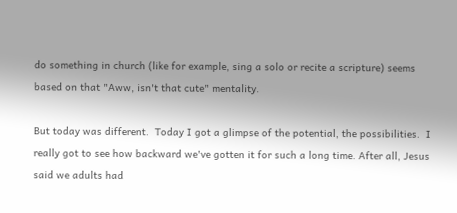do something in church (like for example, sing a solo or recite a scripture) seems based on that "Aww, isn't that cute" mentality.

But today was different.  Today I got a glimpse of the potential, the possibilities.  I really got to see how backward we've gotten it for such a long time. After all, Jesus said we adults had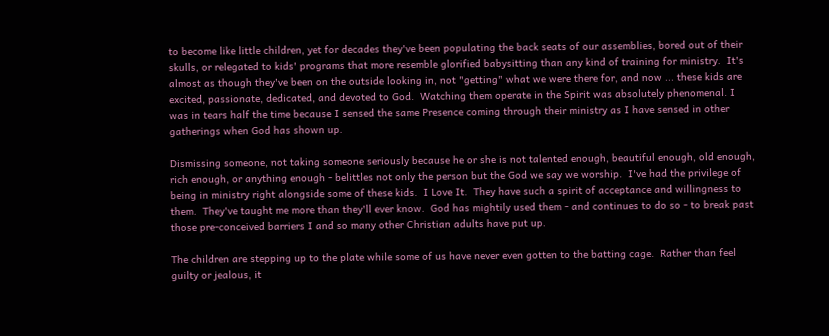to become like little children, yet for decades they've been populating the back seats of our assemblies, bored out of their skulls, or relegated to kids' programs that more resemble glorified babysitting than any kind of training for ministry.  It's almost as though they've been on the outside looking in, not "getting" what we were there for, and now ... these kids are excited, passionate, dedicated, and devoted to God.  Watching them operate in the Spirit was absolutely phenomenal. I was in tears half the time because I sensed the same Presence coming through their ministry as I have sensed in other gatherings when God has shown up.

Dismissing someone, not taking someone seriously because he or she is not talented enough, beautiful enough, old enough, rich enough, or anything enough - belittles not only the person but the God we say we worship.  I've had the privilege of being in ministry right alongside some of these kids.  I Love It.  They have such a spirit of acceptance and willingness to them.  They've taught me more than they'll ever know.  God has mightily used them - and continues to do so - to break past those pre-conceived barriers I and so many other Christian adults have put up.

The children are stepping up to the plate while some of us have never even gotten to the batting cage.  Rather than feel guilty or jealous, it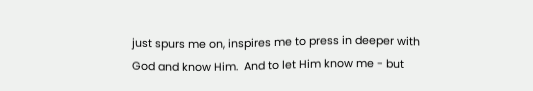just spurs me on, inspires me to press in deeper with God and know Him.  And to let Him know me - but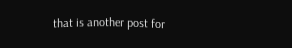that is another post for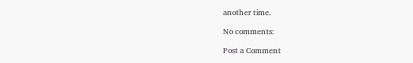another time.

No comments:

Post a Comment